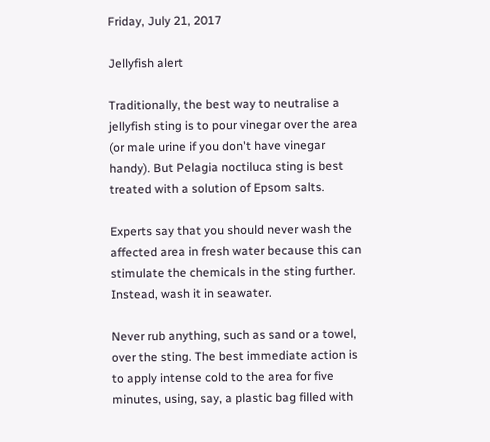Friday, July 21, 2017

Jellyfish alert

Traditionally, the best way to neutralise a jellyfish sting is to pour vinegar over the area (or male urine if you don't have vinegar handy). But Pelagia noctiluca sting is best treated with a solution of Epsom salts.

Experts say that you should never wash the affected area in fresh water because this can stimulate the chemicals in the sting further. Instead, wash it in seawater.

Never rub anything, such as sand or a towel, over the sting. The best immediate action is to apply intense cold to the area for five minutes, using, say, a plastic bag filled with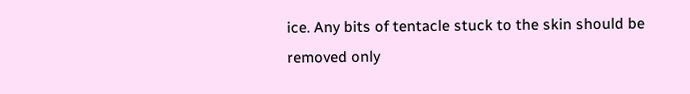ice. Any bits of tentacle stuck to the skin should be removed only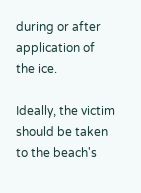during or after application of the ice.

Ideally, the victim should be taken to the beach's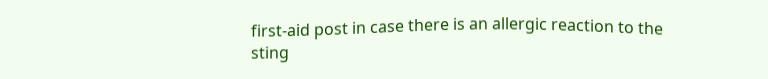first-aid post in case there is an allergic reaction to the sting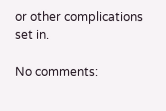or other complications set in.

No comments: